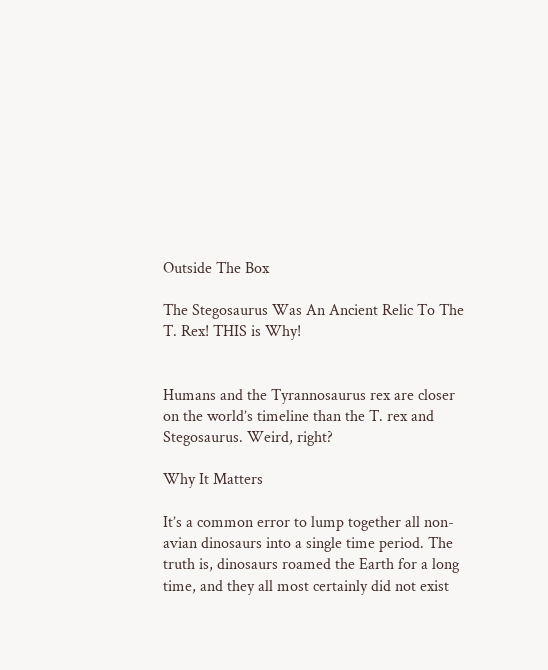Outside The Box

The Stegosaurus Was An Ancient Relic To The T. Rex! THIS is Why!


Humans and the Tyrannosaurus rex are closer on the world’s timeline than the T. rex and Stegosaurus. Weird, right?

Why It Matters

It’s a common error to lump together all non-avian dinosaurs into a single time period. The truth is, dinosaurs roamed the Earth for a long time, and they all most certainly did not exist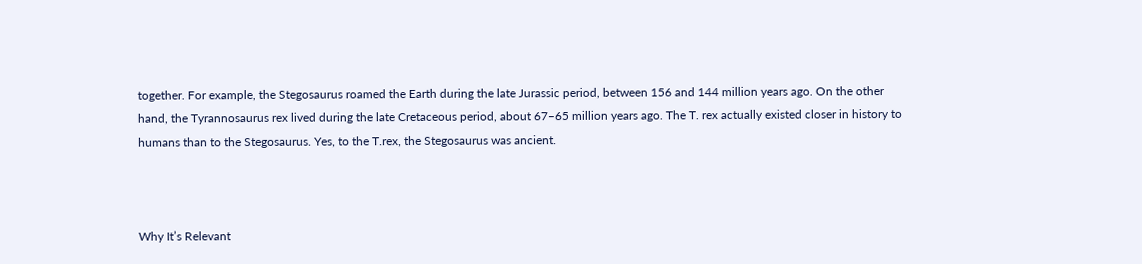together. For example, the Stegosaurus roamed the Earth during the late Jurassic period, between 156 and 144 million years ago. On the other hand, the Tyrannosaurus rex lived during the late Cretaceous period, about 67–65 million years ago. The T. rex actually existed closer in history to humans than to the Stegosaurus. Yes, to the T.rex, the Stegosaurus was ancient.



Why It’s Relevant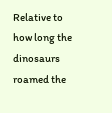Relative to how long the dinosaurs roamed the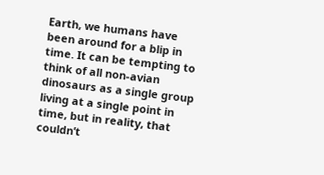Earth, we humans have been around for a blip in time. It can be tempting to think of all non-avian dinosaurs as a single group living at a single point in time, but in reality, that couldn’t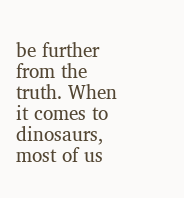be further from the truth. When it comes to dinosaurs, most of us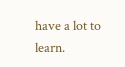have a lot to learn.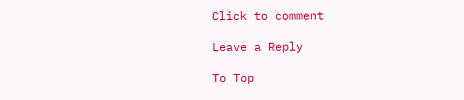Click to comment

Leave a Reply

To Top